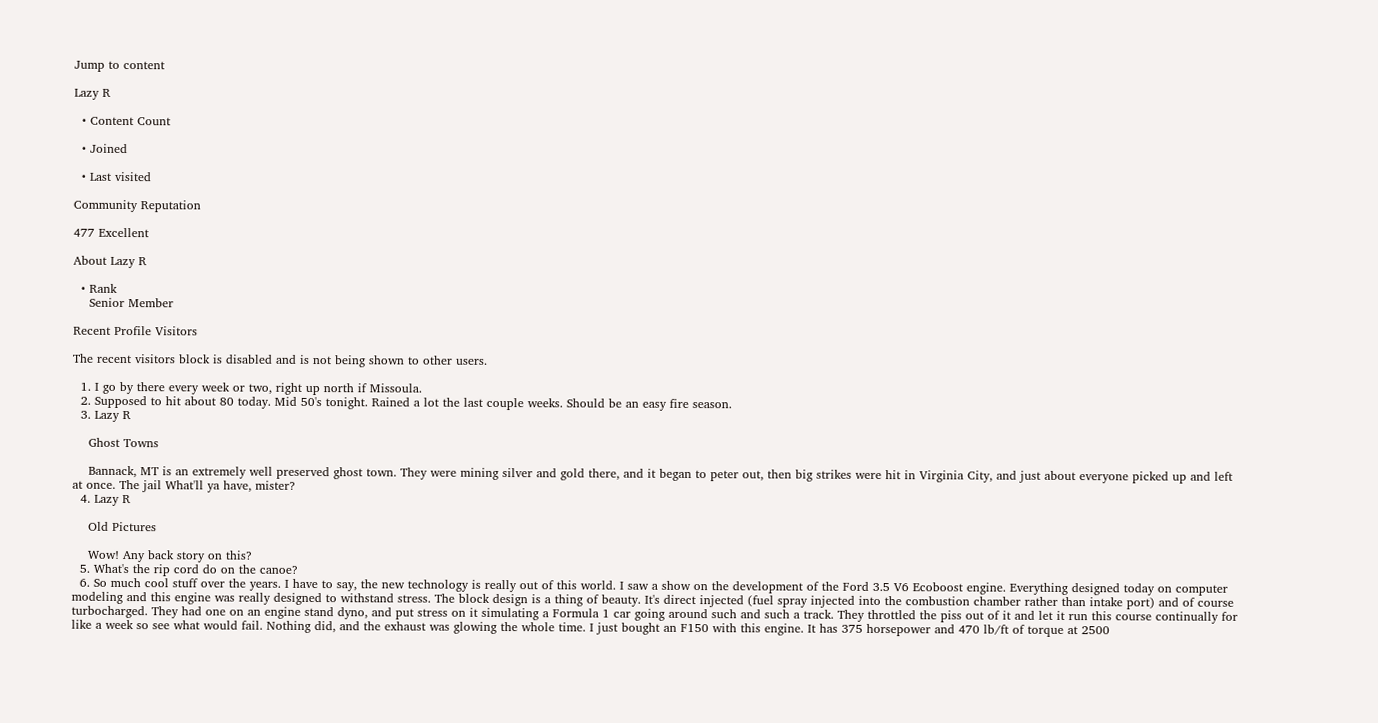Jump to content

Lazy R

  • Content Count

  • Joined

  • Last visited

Community Reputation

477 Excellent

About Lazy R

  • Rank
    Senior Member

Recent Profile Visitors

The recent visitors block is disabled and is not being shown to other users.

  1. I go by there every week or two, right up north if Missoula.
  2. Supposed to hit about 80 today. Mid 50's tonight. Rained a lot the last couple weeks. Should be an easy fire season.
  3. Lazy R

    Ghost Towns

    Bannack, MT is an extremely well preserved ghost town. They were mining silver and gold there, and it began to peter out, then big strikes were hit in Virginia City, and just about everyone picked up and left at once. The jail What'll ya have, mister?
  4. Lazy R

    Old Pictures

    Wow! Any back story on this?
  5. What's the rip cord do on the canoe?
  6. So much cool stuff over the years. I have to say, the new technology is really out of this world. I saw a show on the development of the Ford 3.5 V6 Ecoboost engine. Everything designed today on computer modeling and this engine was really designed to withstand stress. The block design is a thing of beauty. It's direct injected (fuel spray injected into the combustion chamber rather than intake port) and of course turbocharged. They had one on an engine stand dyno, and put stress on it simulating a Formula 1 car going around such and such a track. They throttled the piss out of it and let it run this course continually for like a week so see what would fail. Nothing did, and the exhaust was glowing the whole time. I just bought an F150 with this engine. It has 375 horsepower and 470 lb/ft of torque at 2500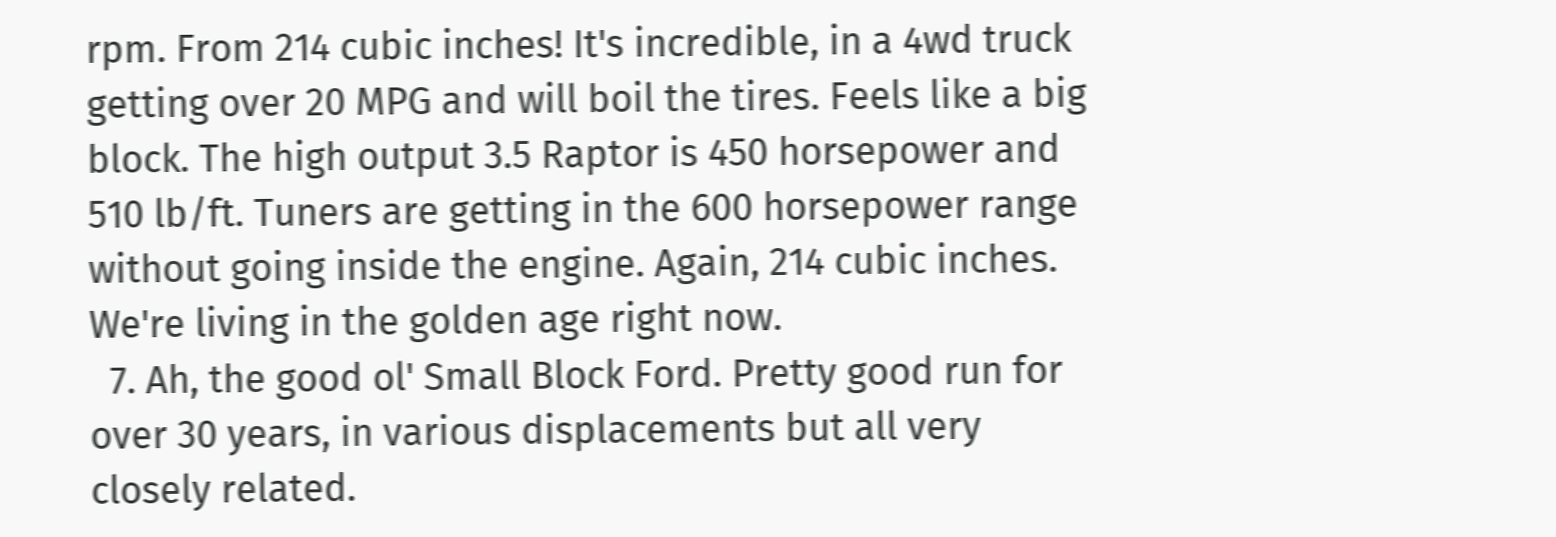rpm. From 214 cubic inches! It's incredible, in a 4wd truck getting over 20 MPG and will boil the tires. Feels like a big block. The high output 3.5 Raptor is 450 horsepower and 510 lb/ft. Tuners are getting in the 600 horsepower range without going inside the engine. Again, 214 cubic inches. We're living in the golden age right now.
  7. Ah, the good ol' Small Block Ford. Pretty good run for over 30 years, in various displacements but all very closely related.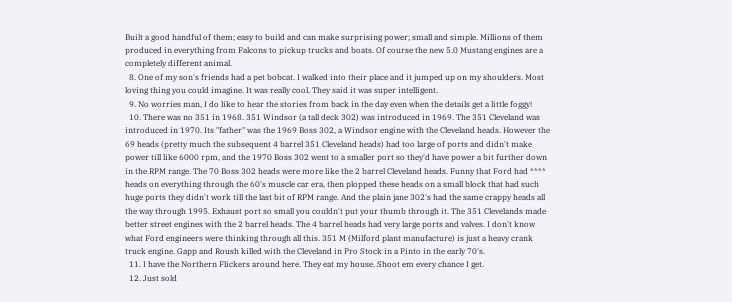Built a good handful of them; easy to build and can make surprising power; small and simple. Millions of them produced in everything from Falcons to pickup trucks and boats. Of course the new 5.0 Mustang engines are a completely different animal.
  8. One of my son's friends had a pet bobcat. I walked into their place and it jumped up on my shoulders. Most loving thing you could imagine. It was really cool. They said it was super intelligent.
  9. No worries man, I do like to hear the stories from back in the day even when the details get a little foggy!
  10. There was no 351 in 1968. 351 Windsor (a tall deck 302) was introduced in 1969. The 351 Cleveland was introduced in 1970. Its "father" was the 1969 Boss 302, a Windsor engine with the Cleveland heads. However the 69 heads (pretty much the subsequent 4 barrel 351 Cleveland heads) had too large of ports and didn't make power till like 6000 rpm, and the 1970 Boss 302 went to a smaller port so they'd have power a bit further down in the RPM range. The 70 Boss 302 heads were more like the 2 barrel Cleveland heads. Funny that Ford had **** heads on everything through the 60's muscle car era, then plopped these heads on a small block that had such huge ports they didn't work till the last bit of RPM range. And the plain jane 302's had the same crappy heads all the way through 1995. Exhaust port so small you couldn't put your thumb through it. The 351 Clevelands made better street engines with the 2 barrel heads. The 4 barrel heads had very large ports and valves. I don't know what Ford engineers were thinking through all this. 351 M (Milford plant manufacture) is just a heavy crank truck engine. Gapp and Roush killed with the Cleveland in Pro Stock in a Pinto in the early 70's.
  11. I have the Northern Flickers around here. They eat my house. Shoot em every chance I get.
  12. Just sold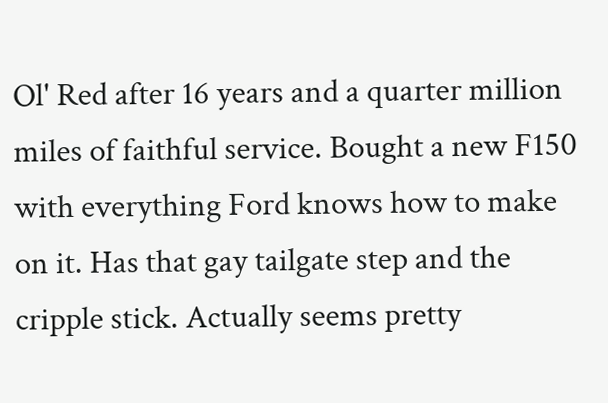Ol' Red after 16 years and a quarter million miles of faithful service. Bought a new F150 with everything Ford knows how to make on it. Has that gay tailgate step and the cripple stick. Actually seems pretty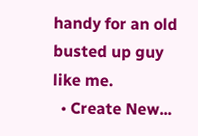handy for an old busted up guy like me.
  • Create New...